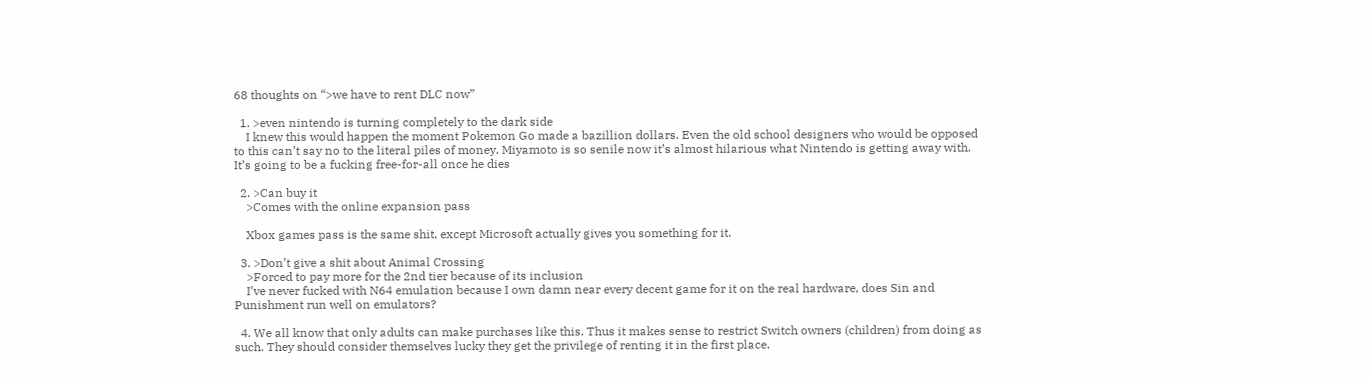68 thoughts on “>we have to rent DLC now”

  1. >even nintendo is turning completely to the dark side
    I knew this would happen the moment Pokemon Go made a bazillion dollars. Even the old school designers who would be opposed to this can’t say no to the literal piles of money. Miyamoto is so senile now it’s almost hilarious what Nintendo is getting away with. It’s going to be a fucking free-for-all once he dies

  2. >Can buy it
    >Comes with the online expansion pass

    Xbox games pass is the same shit, except Microsoft actually gives you something for it.

  3. >Don’t give a shit about Animal Crossing
    >Forced to pay more for the 2nd tier because of its inclusion
    I’ve never fucked with N64 emulation because I own damn near every decent game for it on the real hardware, does Sin and Punishment run well on emulators?

  4. We all know that only adults can make purchases like this. Thus it makes sense to restrict Switch owners (children) from doing as such. They should consider themselves lucky they get the privilege of renting it in the first place.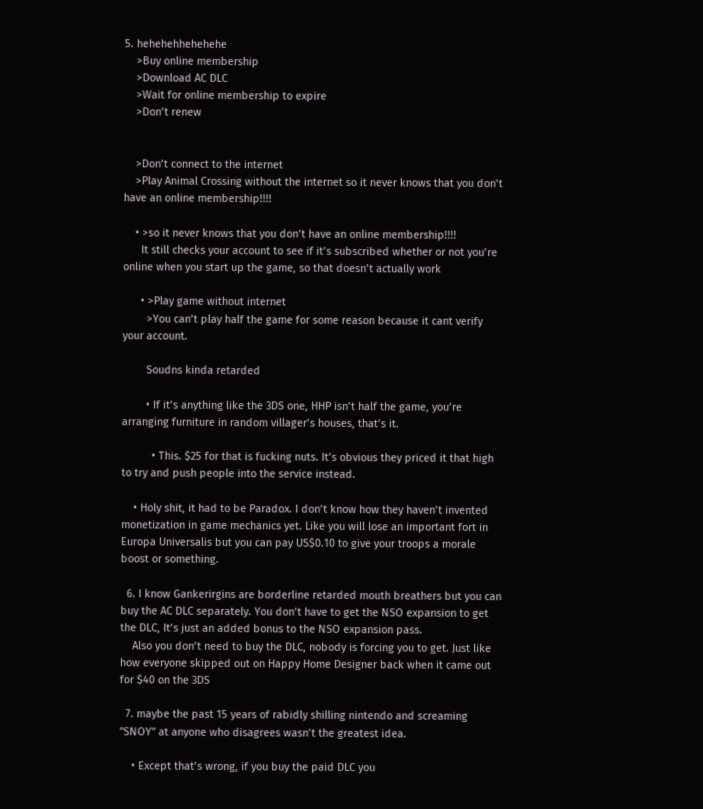5. hehehehhehehehe
    >Buy online membership
    >Download AC DLC
    >Wait for online membership to expire
    >Don’t renew


    >Don’t connect to the internet
    >Play Animal Crossing without the internet so it never knows that you don’t have an online membership!!!!

    • >so it never knows that you don’t have an online membership!!!!
      It still checks your account to see if it’s subscribed whether or not you’re online when you start up the game, so that doesn’t actually work

      • >Play game without internet
        >You can’t play half the game for some reason because it cant verify your account.

        Soudns kinda retarded

        • If it’s anything like the 3DS one, HHP isn’t half the game, you’re arranging furniture in random villager’s houses, that’s it.

          • This. $25 for that is fucking nuts. It’s obvious they priced it that high to try and push people into the service instead.

    • Holy shit, it had to be Paradox. I don’t know how they haven’t invented monetization in game mechanics yet. Like you will lose an important fort in Europa Universalis but you can pay US$0.10 to give your troops a morale boost or something.

  6. I know Gankerirgins are borderline retarded mouth breathers but you can buy the AC DLC separately. You don’t have to get the NSO expansion to get the DLC, It’s just an added bonus to the NSO expansion pass.
    Also you don’t need to buy the DLC, nobody is forcing you to get. Just like how everyone skipped out on Happy Home Designer back when it came out for $40 on the 3DS

  7. maybe the past 15 years of rabidly shilling nintendo and screaming "SNOY" at anyone who disagrees wasn’t the greatest idea.

    • Except that’s wrong, if you buy the paid DLC you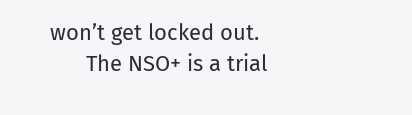won’t get locked out.
      The NSO+ is a trial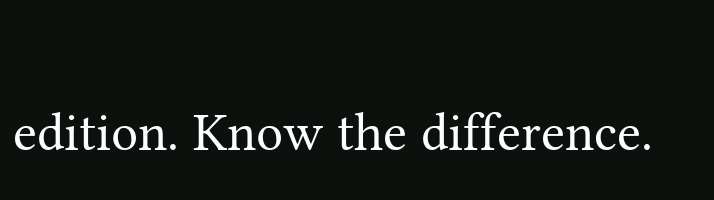edition. Know the difference.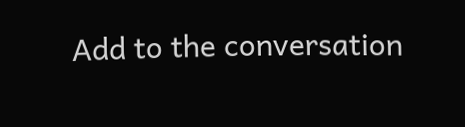Add to the conversation